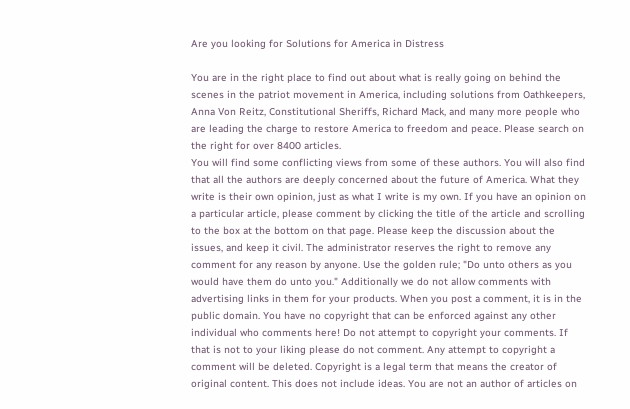Are you looking for Solutions for America in Distress

You are in the right place to find out about what is really going on behind the scenes in the patriot movement in America, including solutions from Oathkeepers, Anna Von Reitz, Constitutional Sheriffs, Richard Mack, and many more people who are leading the charge to restore America to freedom and peace. Please search on the right for over 8400 articles.
You will find some conflicting views from some of these authors. You will also find that all the authors are deeply concerned about the future of America. What they write is their own opinion, just as what I write is my own. If you have an opinion on a particular article, please comment by clicking the title of the article and scrolling to the box at the bottom on that page. Please keep the discussion about the issues, and keep it civil. The administrator reserves the right to remove any comment for any reason by anyone. Use the golden rule; "Do unto others as you would have them do unto you." Additionally we do not allow comments with advertising links in them for your products. When you post a comment, it is in the public domain. You have no copyright that can be enforced against any other individual who comments here! Do not attempt to copyright your comments. If that is not to your liking please do not comment. Any attempt to copyright a comment will be deleted. Copyright is a legal term that means the creator of original content. This does not include ideas. You are not an author of articles on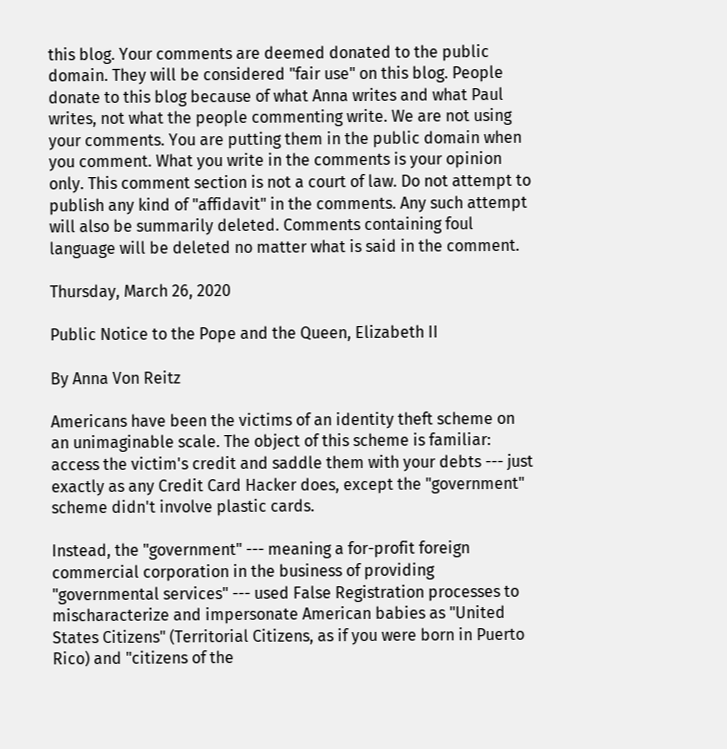this blog. Your comments are deemed donated to the public domain. They will be considered "fair use" on this blog. People donate to this blog because of what Anna writes and what Paul writes, not what the people commenting write. We are not using your comments. You are putting them in the public domain when you comment. What you write in the comments is your opinion only. This comment section is not a court of law. Do not attempt to publish any kind of "affidavit" in the comments. Any such attempt will also be summarily deleted. Comments containing foul language will be deleted no matter what is said in the comment.

Thursday, March 26, 2020

Public Notice to the Pope and the Queen, Elizabeth II

By Anna Von Reitz

Americans have been the victims of an identity theft scheme on an unimaginable scale. The object of this scheme is familiar: access the victim's credit and saddle them with your debts --- just exactly as any Credit Card Hacker does, except the "government" scheme didn't involve plastic cards.

Instead, the "government" --- meaning a for-profit foreign commercial corporation in the business of providing "governmental services" --- used False Registration processes to mischaracterize and impersonate American babies as "United States Citizens" (Territorial Citizens, as if you were born in Puerto Rico) and "citizens of the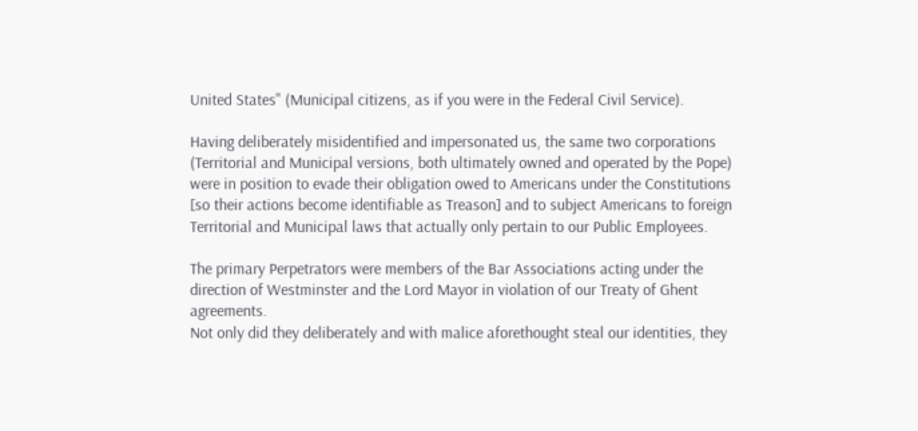United States" (Municipal citizens, as if you were in the Federal Civil Service).

Having deliberately misidentified and impersonated us, the same two corporations (Territorial and Municipal versions, both ultimately owned and operated by the Pope) were in position to evade their obligation owed to Americans under the Constitutions [so their actions become identifiable as Treason] and to subject Americans to foreign Territorial and Municipal laws that actually only pertain to our Public Employees.

The primary Perpetrators were members of the Bar Associations acting under the direction of Westminster and the Lord Mayor in violation of our Treaty of Ghent agreements.
Not only did they deliberately and with malice aforethought steal our identities, they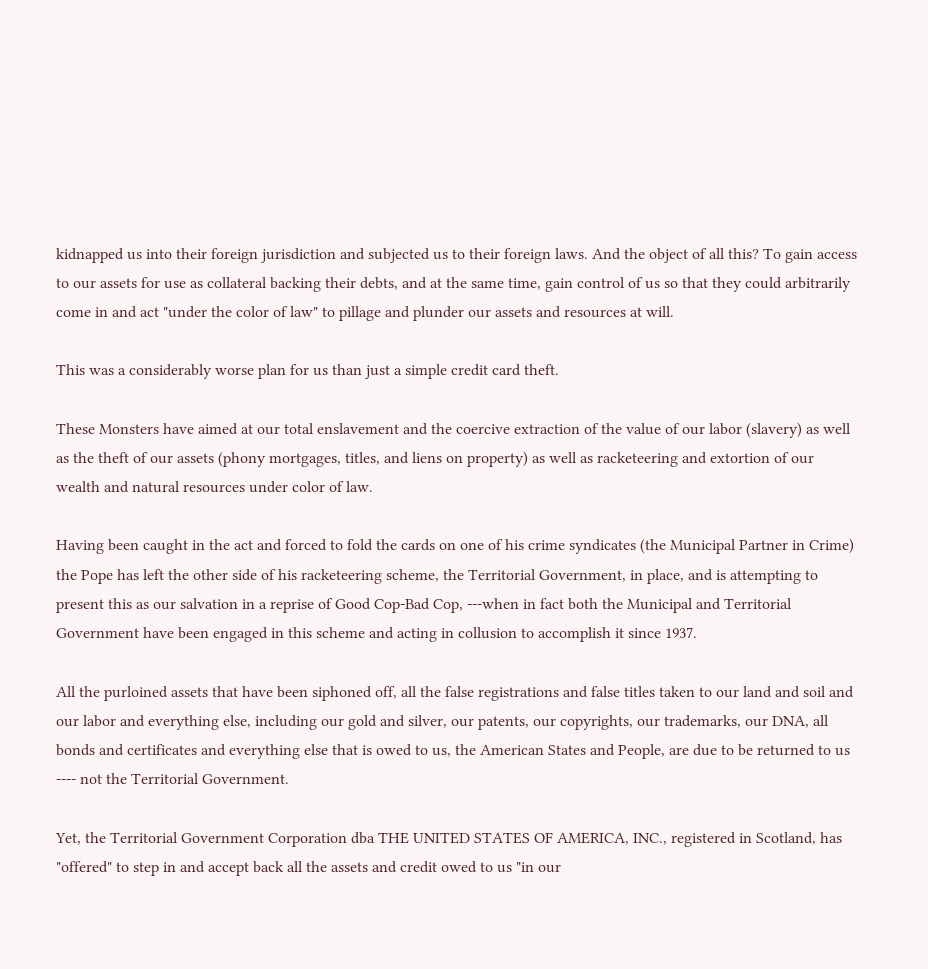kidnapped us into their foreign jurisdiction and subjected us to their foreign laws. And the object of all this? To gain access to our assets for use as collateral backing their debts, and at the same time, gain control of us so that they could arbitrarily come in and act "under the color of law" to pillage and plunder our assets and resources at will.

This was a considerably worse plan for us than just a simple credit card theft.

These Monsters have aimed at our total enslavement and the coercive extraction of the value of our labor (slavery) as well as the theft of our assets (phony mortgages, titles, and liens on property) as well as racketeering and extortion of our wealth and natural resources under color of law.

Having been caught in the act and forced to fold the cards on one of his crime syndicates (the Municipal Partner in Crime) the Pope has left the other side of his racketeering scheme, the Territorial Government, in place, and is attempting to present this as our salvation in a reprise of Good Cop-Bad Cop, ---when in fact both the Municipal and Territorial Government have been engaged in this scheme and acting in collusion to accomplish it since 1937.

All the purloined assets that have been siphoned off, all the false registrations and false titles taken to our land and soil and our labor and everything else, including our gold and silver, our patents, our copyrights, our trademarks, our DNA, all bonds and certificates and everything else that is owed to us, the American States and People, are due to be returned to us ---- not the Territorial Government.

Yet, the Territorial Government Corporation dba THE UNITED STATES OF AMERICA, INC., registered in Scotland, has "offered" to step in and accept back all the assets and credit owed to us "in our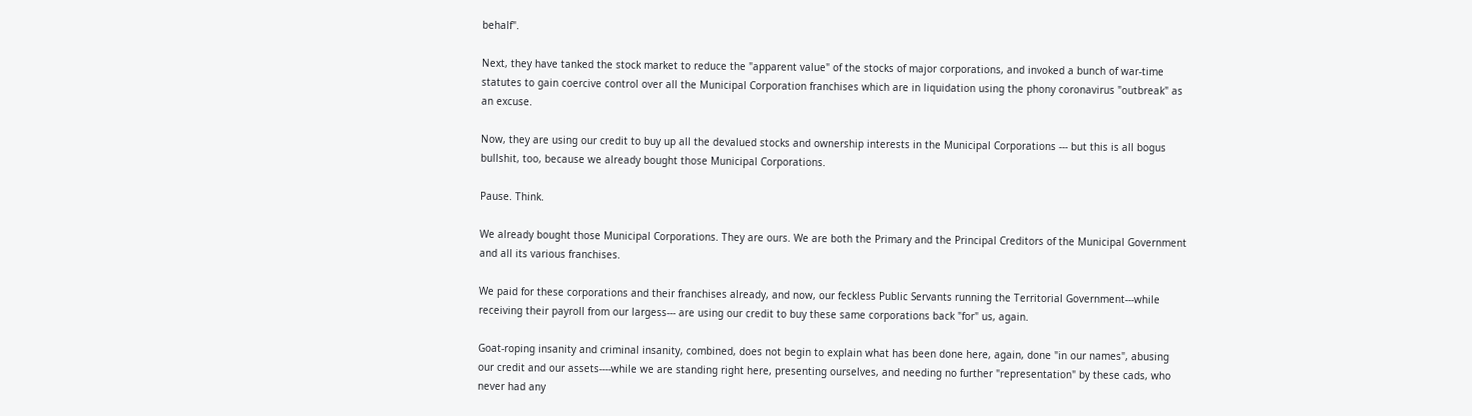behalf".

Next, they have tanked the stock market to reduce the "apparent value" of the stocks of major corporations, and invoked a bunch of war-time statutes to gain coercive control over all the Municipal Corporation franchises which are in liquidation using the phony coronavirus "outbreak" as an excuse.

Now, they are using our credit to buy up all the devalued stocks and ownership interests in the Municipal Corporations --- but this is all bogus bullshit, too, because we already bought those Municipal Corporations.

Pause. Think.

We already bought those Municipal Corporations. They are ours. We are both the Primary and the Principal Creditors of the Municipal Government and all its various franchises.

We paid for these corporations and their franchises already, and now, our feckless Public Servants running the Territorial Government---while receiving their payroll from our largess--- are using our credit to buy these same corporations back "for" us, again.

Goat-roping insanity and criminal insanity, combined, does not begin to explain what has been done here, again, done "in our names", abusing our credit and our assets----while we are standing right here, presenting ourselves, and needing no further "representation" by these cads, who never had any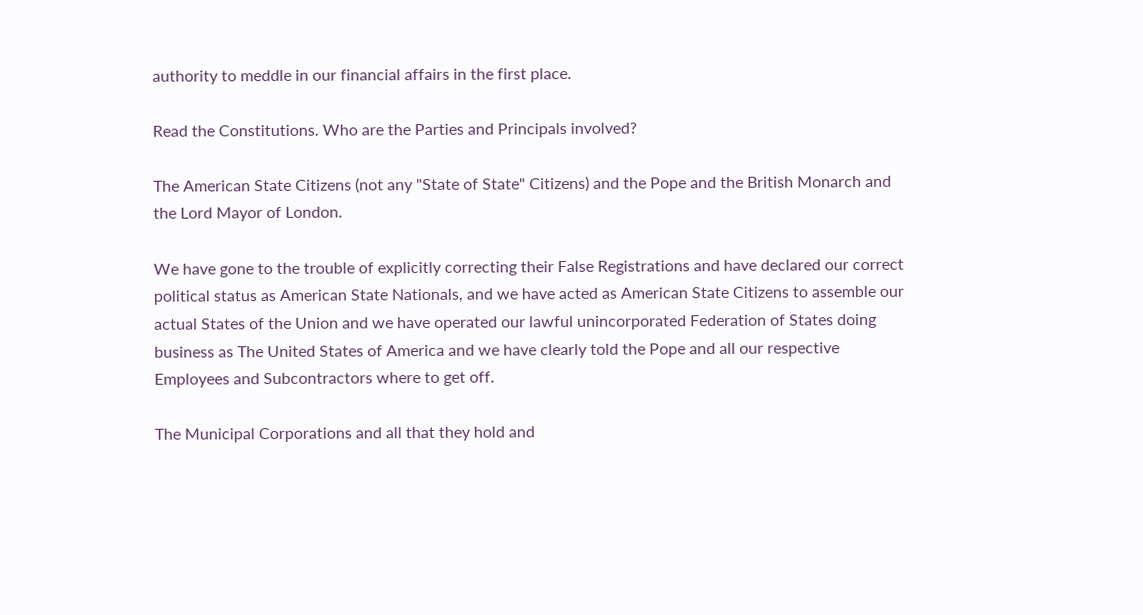authority to meddle in our financial affairs in the first place.

Read the Constitutions. Who are the Parties and Principals involved?

The American State Citizens (not any "State of State" Citizens) and the Pope and the British Monarch and the Lord Mayor of London.

We have gone to the trouble of explicitly correcting their False Registrations and have declared our correct political status as American State Nationals, and we have acted as American State Citizens to assemble our actual States of the Union and we have operated our lawful unincorporated Federation of States doing business as The United States of America and we have clearly told the Pope and all our respective Employees and Subcontractors where to get off.

The Municipal Corporations and all that they hold and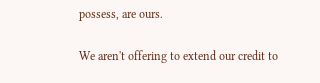possess, are ours.

We aren't offering to extend our credit to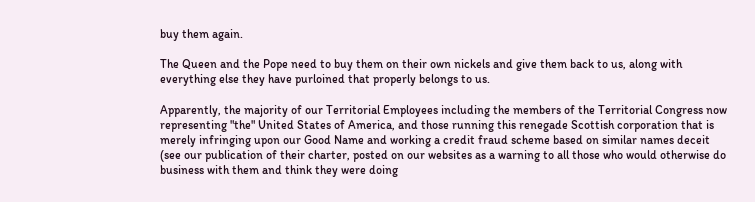buy them again.

The Queen and the Pope need to buy them on their own nickels and give them back to us, along with everything else they have purloined that properly belongs to us.

Apparently, the majority of our Territorial Employees including the members of the Territorial Congress now representing "the" United States of America, and those running this renegade Scottish corporation that is merely infringing upon our Good Name and working a credit fraud scheme based on similar names deceit (see our publication of their charter, posted on our websites as a warning to all those who would otherwise do business with them and think they were doing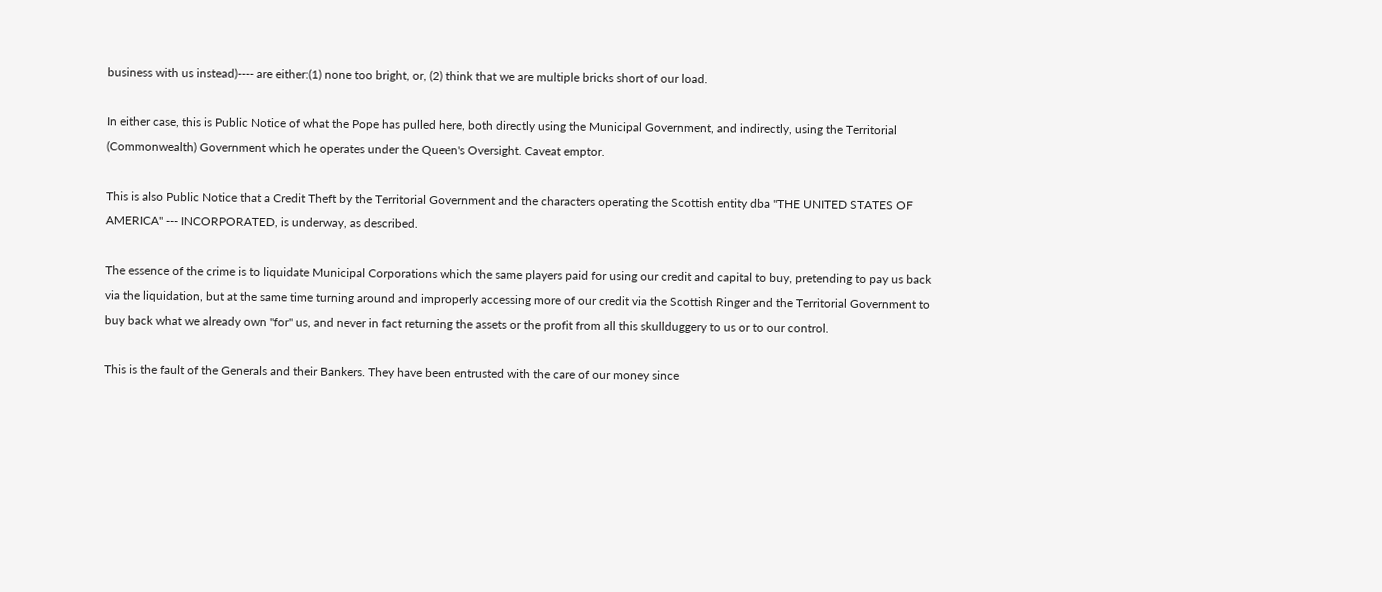business with us instead)---- are either:(1) none too bright, or, (2) think that we are multiple bricks short of our load.

In either case, this is Public Notice of what the Pope has pulled here, both directly using the Municipal Government, and indirectly, using the Territorial (Commonwealth) Government which he operates under the Queen's Oversight. Caveat emptor.

This is also Public Notice that a Credit Theft by the Territorial Government and the characters operating the Scottish entity dba "THE UNITED STATES OF AMERICA" --- INCORPORATED, is underway, as described.

The essence of the crime is to liquidate Municipal Corporations which the same players paid for using our credit and capital to buy, pretending to pay us back via the liquidation, but at the same time turning around and improperly accessing more of our credit via the Scottish Ringer and the Territorial Government to buy back what we already own "for" us, and never in fact returning the assets or the profit from all this skullduggery to us or to our control.

This is the fault of the Generals and their Bankers. They have been entrusted with the care of our money since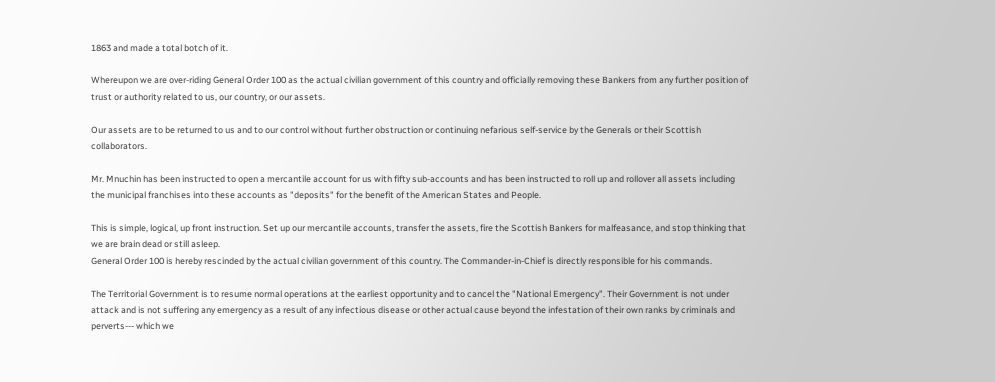1863 and made a total botch of it.

Whereupon we are over-riding General Order 100 as the actual civilian government of this country and officially removing these Bankers from any further position of trust or authority related to us, our country, or our assets.

Our assets are to be returned to us and to our control without further obstruction or continuing nefarious self-service by the Generals or their Scottish collaborators.

Mr. Mnuchin has been instructed to open a mercantile account for us with fifty sub-accounts and has been instructed to roll up and rollover all assets including the municipal franchises into these accounts as "deposits" for the benefit of the American States and People.

This is simple, logical, up front instruction. Set up our mercantile accounts, transfer the assets, fire the Scottish Bankers for malfeasance, and stop thinking that we are brain dead or still asleep.
General Order 100 is hereby rescinded by the actual civilian government of this country. The Commander-in-Chief is directly responsible for his commands.

The Territorial Government is to resume normal operations at the earliest opportunity and to cancel the "National Emergency". Their Government is not under attack and is not suffering any emergency as a result of any infectious disease or other actual cause beyond the infestation of their own ranks by criminals and perverts--- which we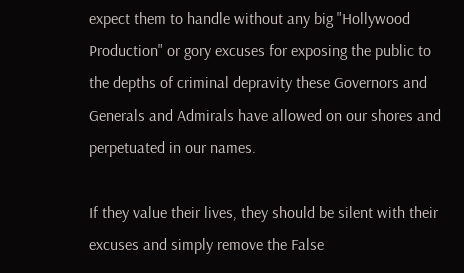expect them to handle without any big "Hollywood Production" or gory excuses for exposing the public to the depths of criminal depravity these Governors and Generals and Admirals have allowed on our shores and perpetuated in our names.

If they value their lives, they should be silent with their excuses and simply remove the False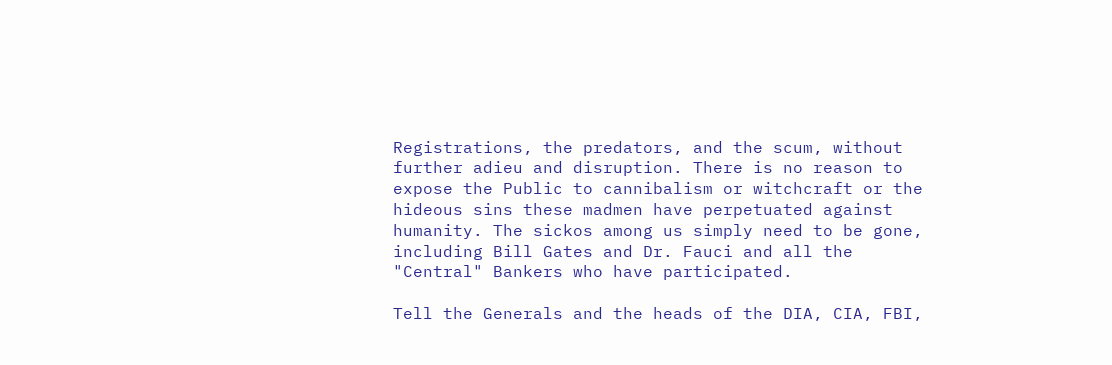Registrations, the predators, and the scum, without further adieu and disruption. There is no reason to expose the Public to cannibalism or witchcraft or the hideous sins these madmen have perpetuated against humanity. The sickos among us simply need to be gone, including Bill Gates and Dr. Fauci and all the "Central" Bankers who have participated.

Tell the Generals and the heads of the DIA, CIA, FBI,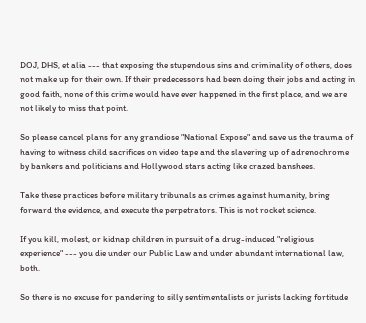DOJ, DHS, et alia --- that exposing the stupendous sins and criminality of others, does not make up for their own. If their predecessors had been doing their jobs and acting in good faith, none of this crime would have ever happened in the first place, and we are not likely to miss that point.

So please cancel plans for any grandiose "National Expose" and save us the trauma of having to witness child sacrifices on video tape and the slavering up of adrenochrome by bankers and politicians and Hollywood stars acting like crazed banshees.

Take these practices before military tribunals as crimes against humanity, bring forward the evidence, and execute the perpetrators. This is not rocket science.

If you kill, molest, or kidnap children in pursuit of a drug-induced "religious experience" --- you die under our Public Law and under abundant international law, both.

So there is no excuse for pandering to silly sentimentalists or jurists lacking fortitude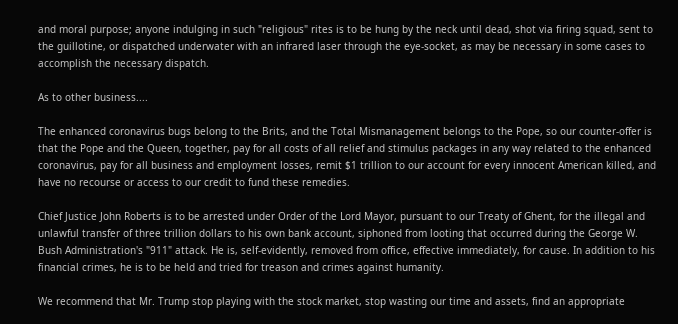and moral purpose; anyone indulging in such "religious" rites is to be hung by the neck until dead, shot via firing squad, sent to the guillotine, or dispatched underwater with an infrared laser through the eye-socket, as may be necessary in some cases to accomplish the necessary dispatch.

As to other business....

The enhanced coronavirus bugs belong to the Brits, and the Total Mismanagement belongs to the Pope, so our counter-offer is that the Pope and the Queen, together, pay for all costs of all relief and stimulus packages in any way related to the enhanced coronavirus, pay for all business and employment losses, remit $1 trillion to our account for every innocent American killed, and have no recourse or access to our credit to fund these remedies.

Chief Justice John Roberts is to be arrested under Order of the Lord Mayor, pursuant to our Treaty of Ghent, for the illegal and unlawful transfer of three trillion dollars to his own bank account, siphoned from looting that occurred during the George W. Bush Administration's "911" attack. He is, self-evidently, removed from office, effective immediately, for cause. In addition to his financial crimes, he is to be held and tried for treason and crimes against humanity.

We recommend that Mr. Trump stop playing with the stock market, stop wasting our time and assets, find an appropriate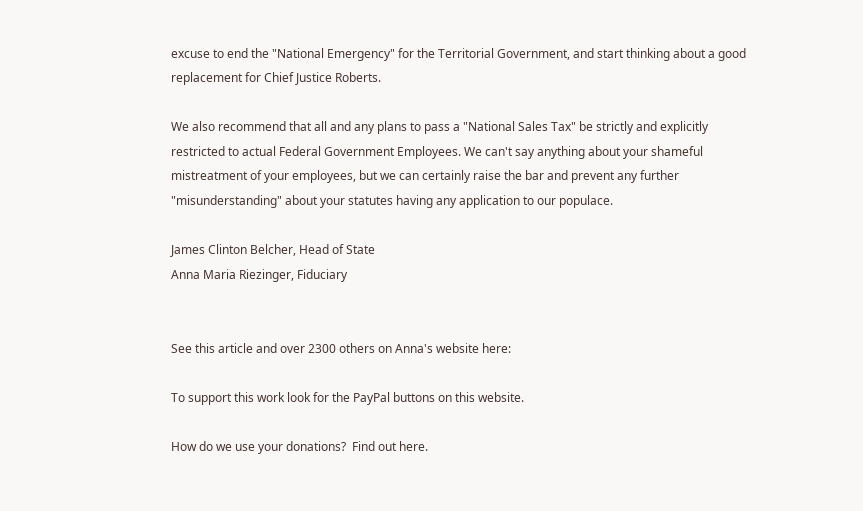excuse to end the "National Emergency" for the Territorial Government, and start thinking about a good replacement for Chief Justice Roberts.

We also recommend that all and any plans to pass a "National Sales Tax" be strictly and explicitly restricted to actual Federal Government Employees. We can't say anything about your shameful mistreatment of your employees, but we can certainly raise the bar and prevent any further "misunderstanding" about your statutes having any application to our populace.

James Clinton Belcher, Head of State
Anna Maria Riezinger, Fiduciary


See this article and over 2300 others on Anna's website here:

To support this work look for the PayPal buttons on this website.

How do we use your donations?  Find out here.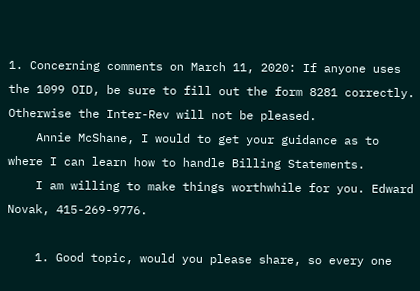1. Concerning comments on March 11, 2020: If anyone uses the 1099 OID, be sure to fill out the form 8281 correctly. Otherwise the Inter-Rev will not be pleased.
    Annie McShane, I would to get your guidance as to where I can learn how to handle Billing Statements.
    I am willing to make things worthwhile for you. Edward Novak, 415-269-9776.

    1. Good topic, would you please share, so every one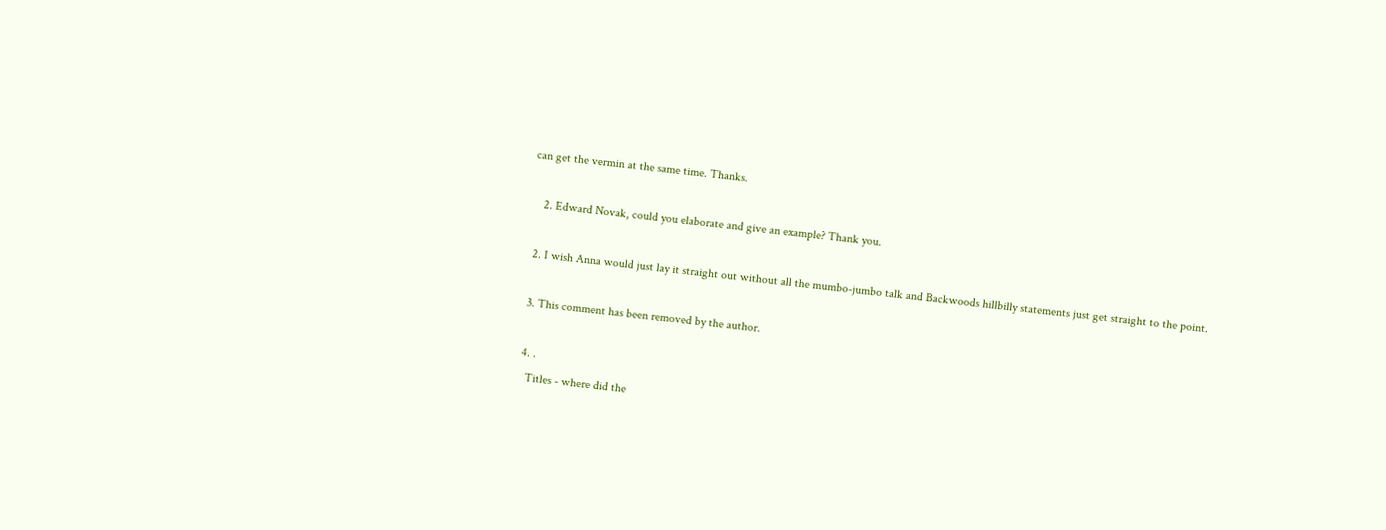can get the vermin at the same time. Thanks.

    2. Edward Novak, could you elaborate and give an example? Thank you.

  2. I wish Anna would just lay it straight out without all the mumbo-jumbo talk and Backwoods hillbilly statements just get straight to the point.

  3. This comment has been removed by the author.

  4. .
    Titles - where did the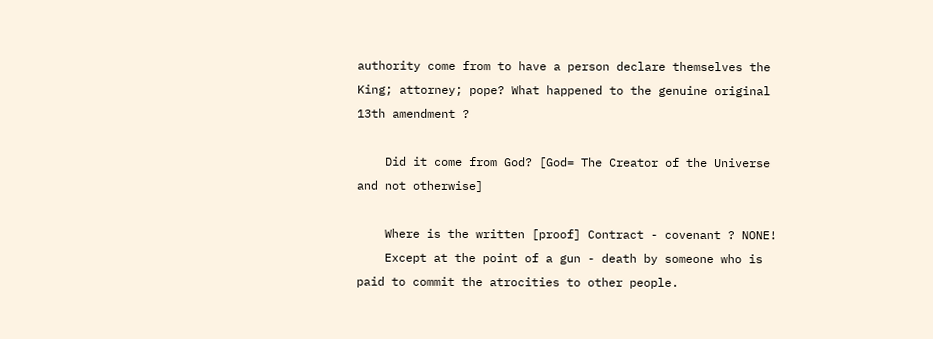authority come from to have a person declare themselves the King; attorney; pope? What happened to the genuine original 13th amendment ?

    Did it come from God? [God= The Creator of the Universe and not otherwise]

    Where is the written [proof] Contract - covenant ? NONE!
    Except at the point of a gun - death by someone who is paid to commit the atrocities to other people.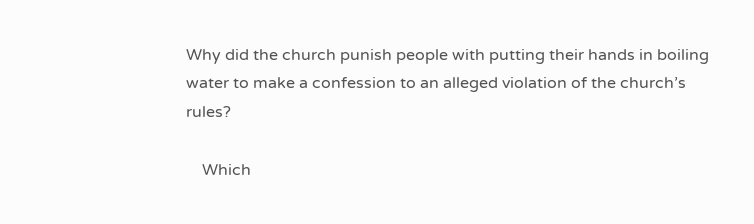Why did the church punish people with putting their hands in boiling water to make a confession to an alleged violation of the church’s rules?

    Which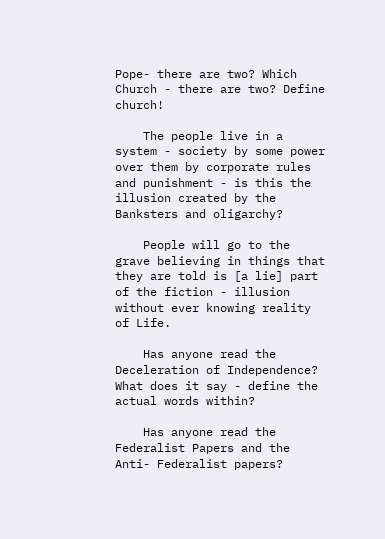Pope- there are two? Which Church - there are two? Define church!

    The people live in a system - society by some power over them by corporate rules and punishment - is this the illusion created by the Banksters and oligarchy?

    People will go to the grave believing in things that they are told is [a lie] part of the fiction - illusion without ever knowing reality of Life.

    Has anyone read the Deceleration of Independence? What does it say - define the actual words within?

    Has anyone read the Federalist Papers and the Anti- Federalist papers?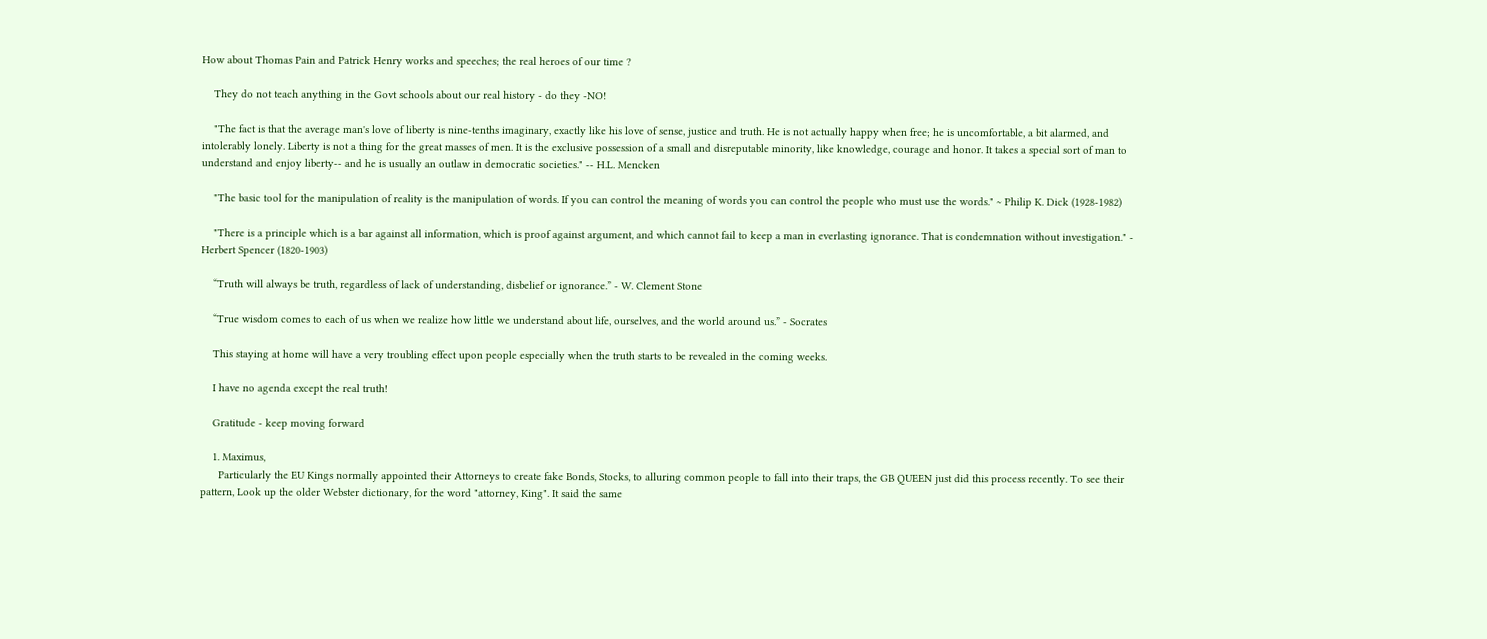How about Thomas Pain and Patrick Henry works and speeches; the real heroes of our time ?

    They do not teach anything in the Govt schools about our real history - do they -NO!

    "The fact is that the average man's love of liberty is nine-tenths imaginary, exactly like his love of sense, justice and truth. He is not actually happy when free; he is uncomfortable, a bit alarmed, and intolerably lonely. Liberty is not a thing for the great masses of men. It is the exclusive possession of a small and disreputable minority, like knowledge, courage and honor. It takes a special sort of man to understand and enjoy liberty-- and he is usually an outlaw in democratic societies." -- H.L. Mencken

    "The basic tool for the manipulation of reality is the manipulation of words. If you can control the meaning of words you can control the people who must use the words." ~ Philip K. Dick (1928-1982)

    "There is a principle which is a bar against all information, which is proof against argument, and which cannot fail to keep a man in everlasting ignorance. That is condemnation without investigation." - Herbert Spencer (1820-1903)

    “Truth will always be truth, regardless of lack of understanding, disbelief or ignorance.” - W. Clement Stone

    “True wisdom comes to each of us when we realize how little we understand about life, ourselves, and the world around us.” - Socrates

    This staying at home will have a very troubling effect upon people especially when the truth starts to be revealed in the coming weeks.

    I have no agenda except the real truth!

    Gratitude - keep moving forward

    1. Maximus,
      Particularly the EU Kings normally appointed their Attorneys to create fake Bonds, Stocks, to alluring common people to fall into their traps, the GB QUEEN just did this process recently. To see their pattern, Look up the older Webster dictionary, for the word "attorney, King". It said the same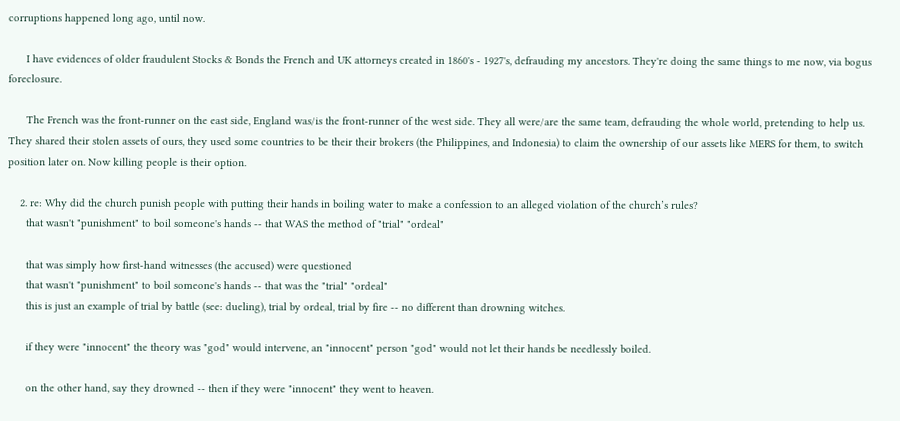corruptions happened long ago, until now.

      I have evidences of older fraudulent Stocks & Bonds the French and UK attorneys created in 1860's - 1927's, defrauding my ancestors. They're doing the same things to me now, via bogus foreclosure.

      The French was the front-runner on the east side, England was/is the front-runner of the west side. They all were/are the same team, defrauding the whole world, pretending to help us. They shared their stolen assets of ours, they used some countries to be their their brokers (the Philippines, and Indonesia) to claim the ownership of our assets like MERS for them, to switch position later on. Now killing people is their option.

    2. re: Why did the church punish people with putting their hands in boiling water to make a confession to an alleged violation of the church’s rules?
      that wasn't "punishment" to boil someone's hands -- that WAS the method of "trial" "ordeal"

      that was simply how first-hand witnesses (the accused) were questioned
      that wasn't "punishment" to boil someone's hands -- that was the "trial" "ordeal"
      this is just an example of trial by battle (see: dueling), trial by ordeal, trial by fire -- no different than drowning witches.

      if they were "innocent" the theory was "god" would intervene, an "innocent" person "god" would not let their hands be needlessly boiled.

      on the other hand, say they drowned -- then if they were "innocent" they went to heaven.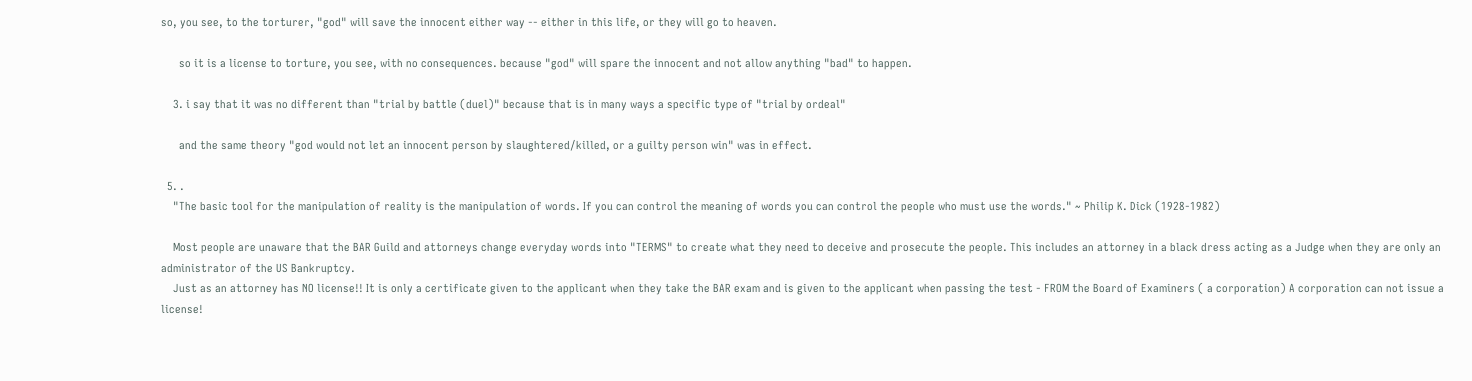so, you see, to the torturer, "god" will save the innocent either way -- either in this life, or they will go to heaven.

      so it is a license to torture, you see, with no consequences. because "god" will spare the innocent and not allow anything "bad" to happen.

    3. i say that it was no different than "trial by battle (duel)" because that is in many ways a specific type of "trial by ordeal"

      and the same theory "god would not let an innocent person by slaughtered/killed, or a guilty person win" was in effect.

  5. .
    "The basic tool for the manipulation of reality is the manipulation of words. If you can control the meaning of words you can control the people who must use the words." ~ Philip K. Dick (1928-1982)

    Most people are unaware that the BAR Guild and attorneys change everyday words into "TERMS" to create what they need to deceive and prosecute the people. This includes an attorney in a black dress acting as a Judge when they are only an administrator of the US Bankruptcy.
    Just as an attorney has NO license!! It is only a certificate given to the applicant when they take the BAR exam and is given to the applicant when passing the test - FROM the Board of Examiners ( a corporation) A corporation can not issue a license!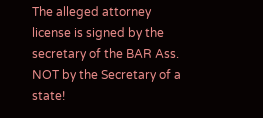The alleged attorney license is signed by the secretary of the BAR Ass. NOT by the Secretary of a state!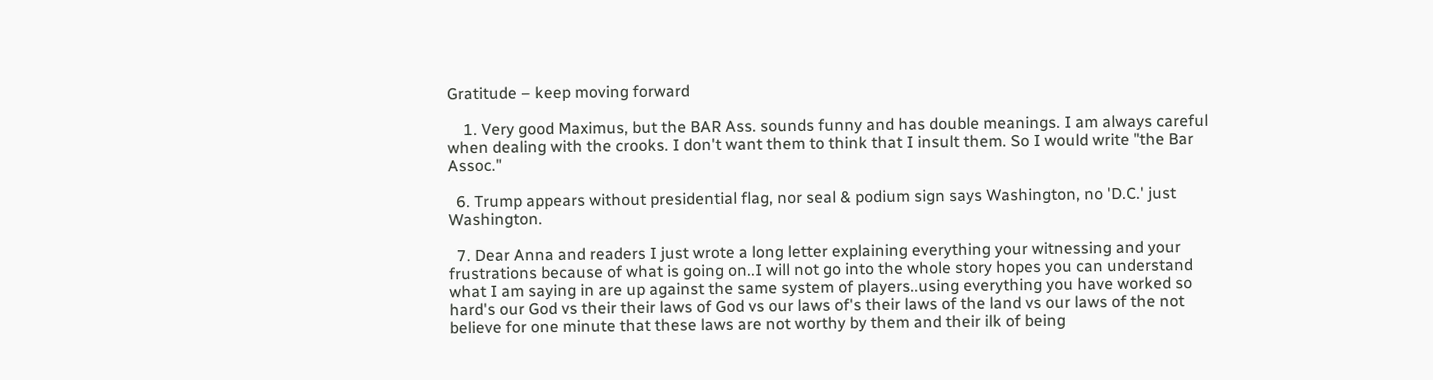Gratitude – keep moving forward

    1. Very good Maximus, but the BAR Ass. sounds funny and has double meanings. I am always careful when dealing with the crooks. I don't want them to think that I insult them. So I would write "the Bar Assoc."

  6. Trump appears without presidential flag, nor seal & podium sign says Washington, no 'D.C.' just Washington.

  7. Dear Anna and readers I just wrote a long letter explaining everything your witnessing and your frustrations because of what is going on..I will not go into the whole story hopes you can understand what I am saying in are up against the same system of players..using everything you have worked so hard's our God vs their their laws of God vs our laws of's their laws of the land vs our laws of the not believe for one minute that these laws are not worthy by them and their ilk of being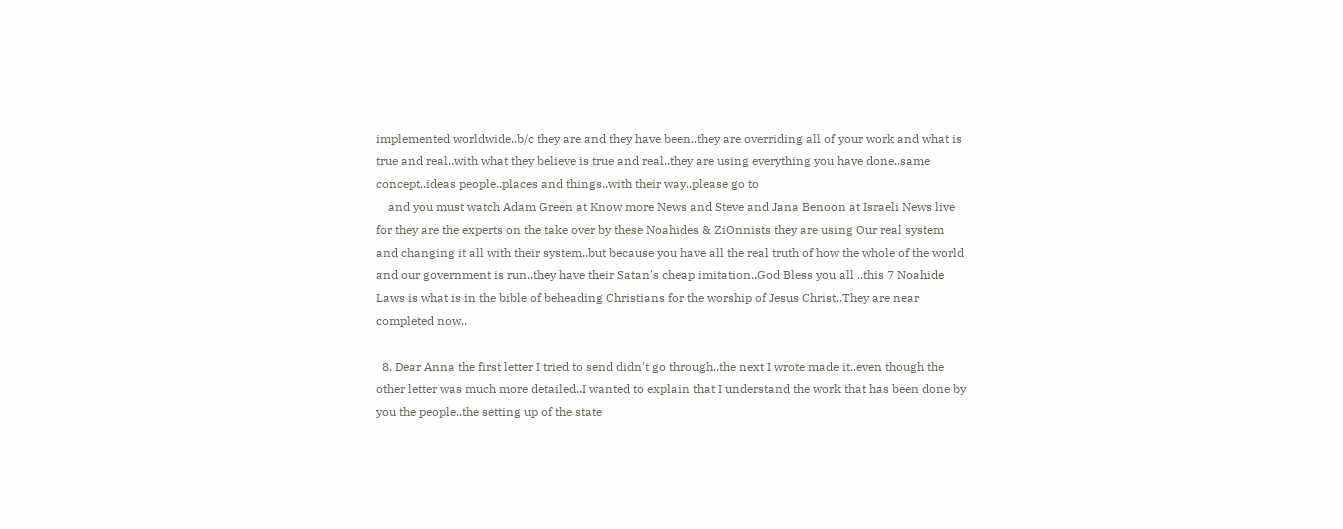implemented worldwide..b/c they are and they have been..they are overriding all of your work and what is true and real..with what they believe is true and real..they are using everything you have done..same concept..ideas people..places and things..with their way..please go to
    and you must watch Adam Green at Know more News and Steve and Jana Benoon at Israeli News live for they are the experts on the take over by these Noahides & ZiOnnists they are using Our real system and changing it all with their system..but because you have all the real truth of how the whole of the world and our government is run..they have their Satan's cheap imitation..God Bless you all ..this 7 Noahide Laws is what is in the bible of beheading Christians for the worship of Jesus Christ..They are near completed now..

  8. Dear Anna the first letter I tried to send didn't go through..the next I wrote made it..even though the other letter was much more detailed..I wanted to explain that I understand the work that has been done by you the people..the setting up of the state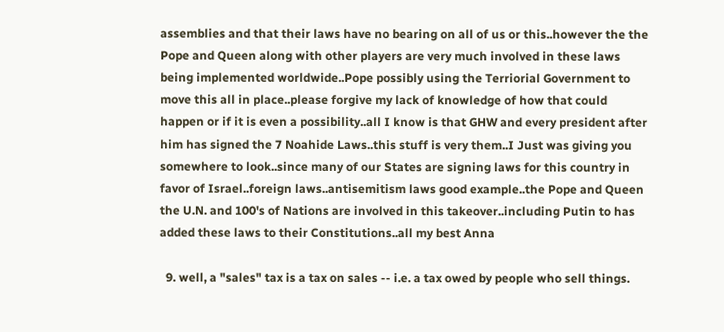assemblies and that their laws have no bearing on all of us or this..however the the Pope and Queen along with other players are very much involved in these laws being implemented worldwide..Pope possibly using the Terriorial Government to move this all in place..please forgive my lack of knowledge of how that could happen or if it is even a possibility..all I know is that GHW and every president after him has signed the 7 Noahide Laws..this stuff is very them..I Just was giving you somewhere to look..since many of our States are signing laws for this country in favor of Israel..foreign laws..antisemitism laws good example..the Pope and Queen the U.N. and 100's of Nations are involved in this takeover..including Putin to has added these laws to their Constitutions..all my best Anna

  9. well, a "sales" tax is a tax on sales -- i.e. a tax owed by people who sell things.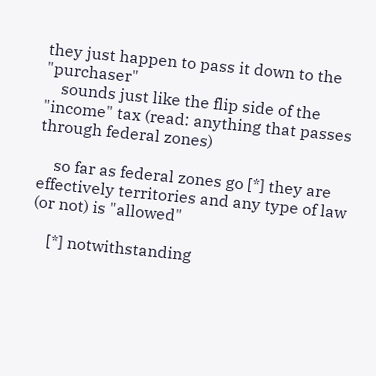they just happen to pass it down to the "purchaser"
    sounds just like the flip side of the "income" tax (read: anything that passes through federal zones)

    so far as federal zones go [*] they are effectively territories and any type of law (or not) is "allowed"

    [*] notwithstanding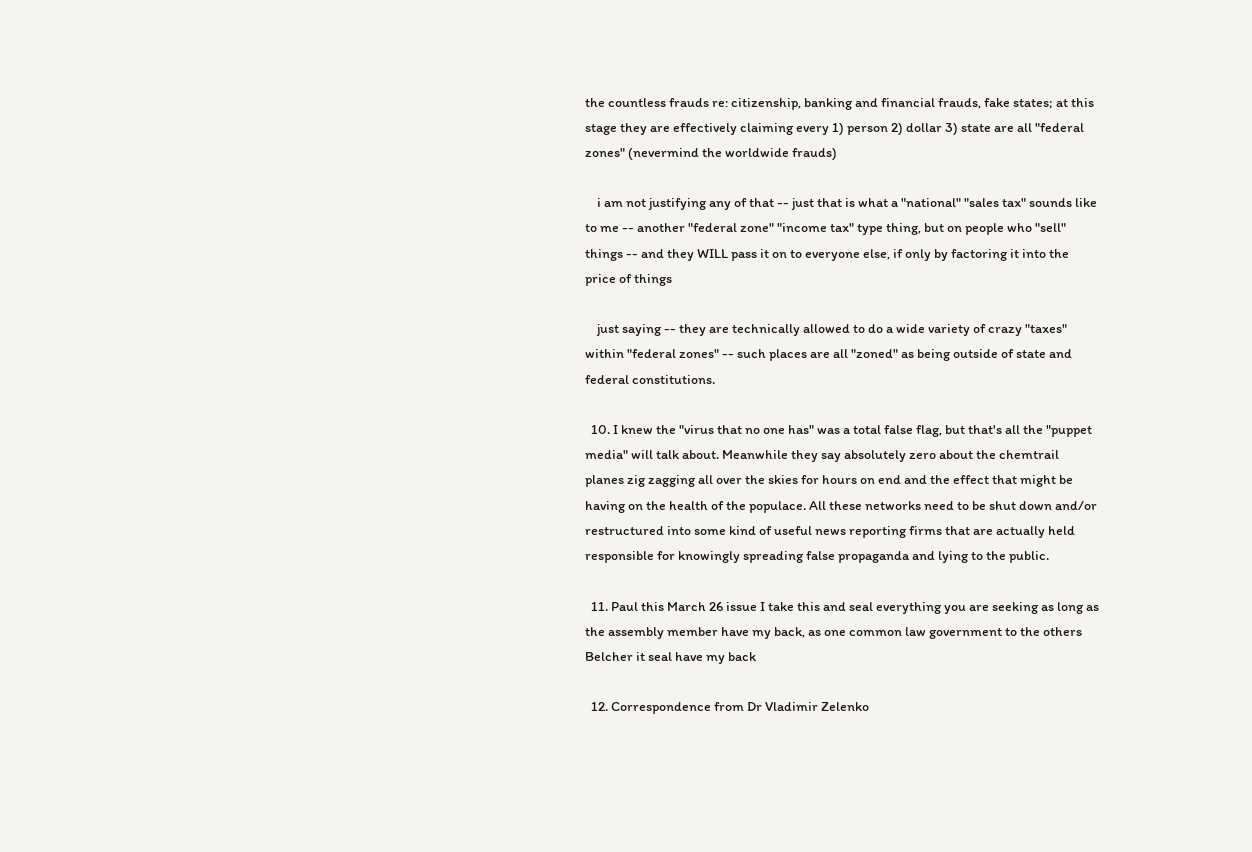the countless frauds re: citizenship, banking and financial frauds, fake states; at this stage they are effectively claiming every 1) person 2) dollar 3) state are all "federal zones" (nevermind the worldwide frauds)

    i am not justifying any of that -- just that is what a "national" "sales tax" sounds like to me -- another "federal zone" "income tax" type thing, but on people who "sell" things -- and they WILL pass it on to everyone else, if only by factoring it into the price of things

    just saying -- they are technically allowed to do a wide variety of crazy "taxes" within "federal zones" -- such places are all "zoned" as being outside of state and federal constitutions.

  10. I knew the "virus that no one has" was a total false flag, but that's all the "puppet media" will talk about. Meanwhile they say absolutely zero about the chemtrail planes zig zagging all over the skies for hours on end and the effect that might be having on the health of the populace. All these networks need to be shut down and/or restructured into some kind of useful news reporting firms that are actually held responsible for knowingly spreading false propaganda and lying to the public.

  11. Paul this March 26 issue I take this and seal everything you are seeking as long as the assembly member have my back, as one common law government to the others Belcher it seal have my back

  12. Correspondence from Dr Vladimir Zelenko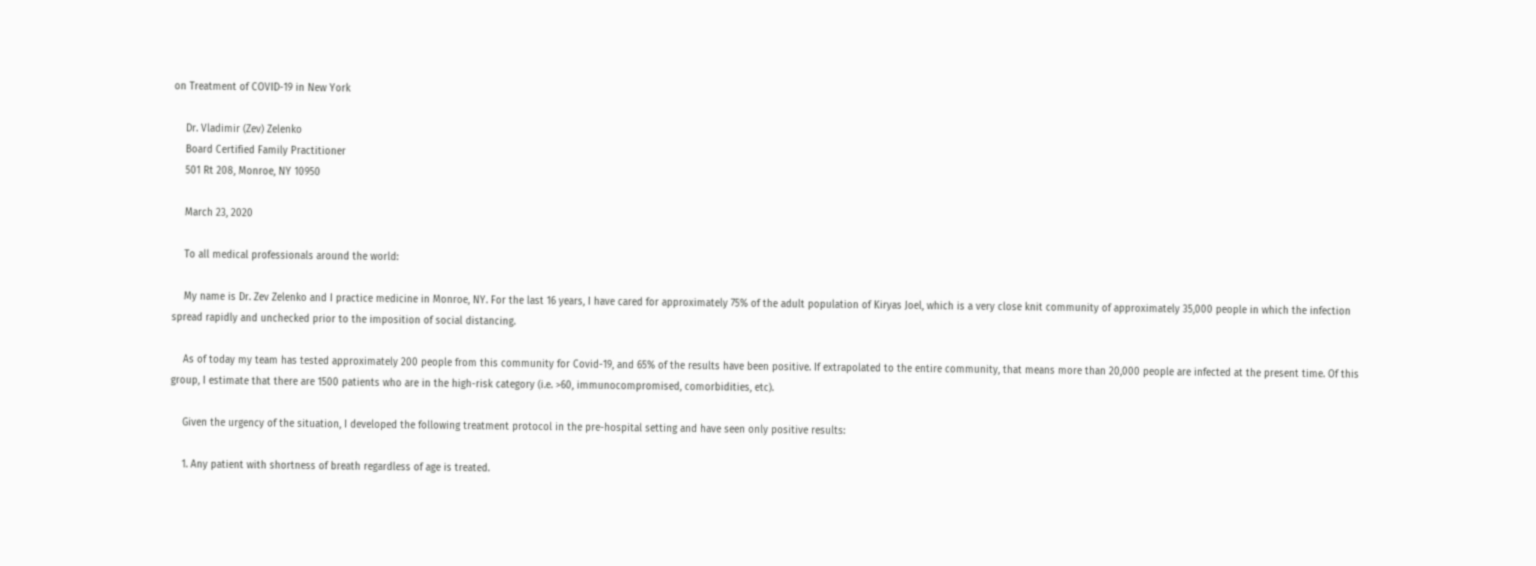on Treatment of COVID-19 in New York

    Dr. Vladimir (Zev) Zelenko
    Board Certified Family Practitioner
    501 Rt 208, Monroe, NY 10950

    March 23, 2020

    To all medical professionals around the world:

    My name is Dr. Zev Zelenko and I practice medicine in Monroe, NY. For the last 16 years, I have cared for approximately 75% of the adult population of Kiryas Joel, which is a very close knit community of approximately 35,000 people in which the infection spread rapidly and unchecked prior to the imposition of social distancing.

    As of today my team has tested approximately 200 people from this community for Covid-19, and 65% of the results have been positive. If extrapolated to the entire community, that means more than 20,000 people are infected at the present time. Of this group, I estimate that there are 1500 patients who are in the high-risk category (i.e. >60, immunocompromised, comorbidities, etc).

    Given the urgency of the situation, I developed the following treatment protocol in the pre-hospital setting and have seen only positive results:

    1. Any patient with shortness of breath regardless of age is treated.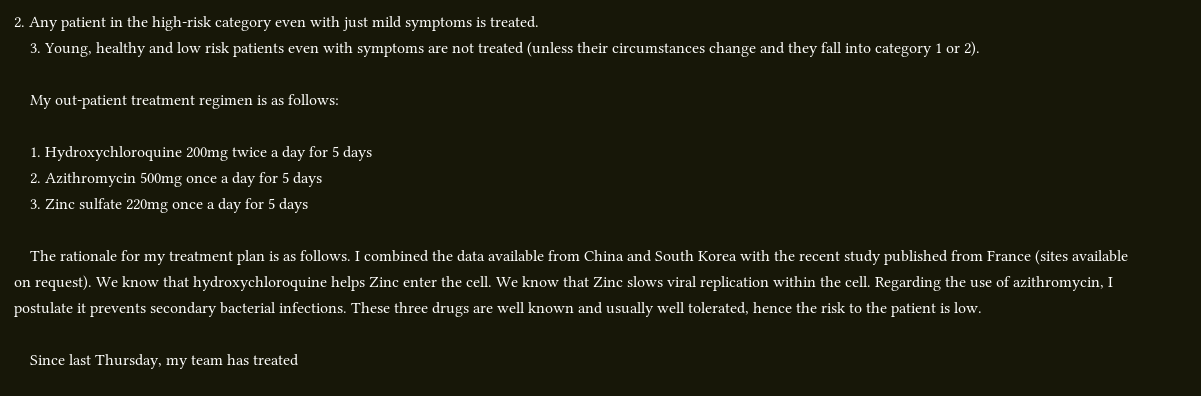2. Any patient in the high-risk category even with just mild symptoms is treated.
    3. Young, healthy and low risk patients even with symptoms are not treated (unless their circumstances change and they fall into category 1 or 2).

    My out-patient treatment regimen is as follows:

    1. Hydroxychloroquine 200mg twice a day for 5 days
    2. Azithromycin 500mg once a day for 5 days
    3. Zinc sulfate 220mg once a day for 5 days

    The rationale for my treatment plan is as follows. I combined the data available from China and South Korea with the recent study published from France (sites available on request). We know that hydroxychloroquine helps Zinc enter the cell. We know that Zinc slows viral replication within the cell. Regarding the use of azithromycin, I postulate it prevents secondary bacterial infections. These three drugs are well known and usually well tolerated, hence the risk to the patient is low.

    Since last Thursday, my team has treated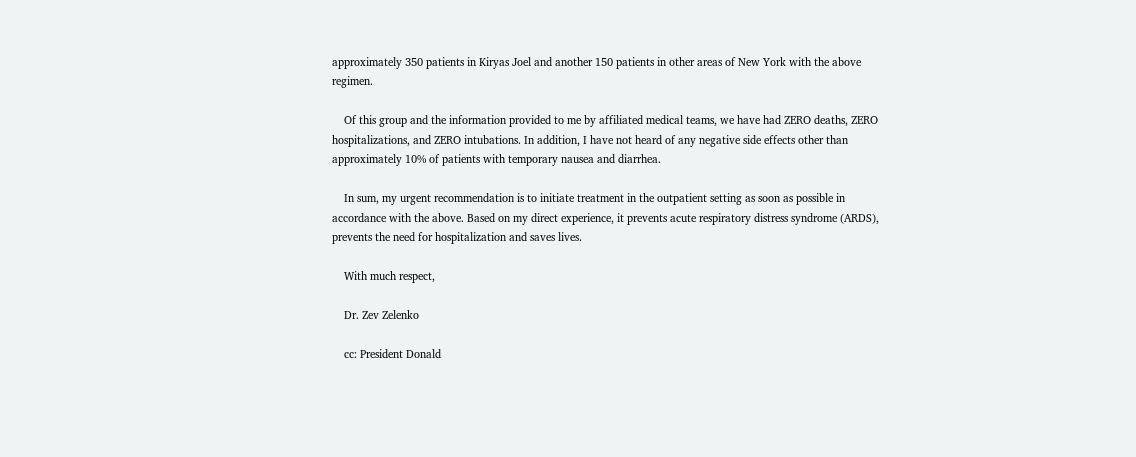approximately 350 patients in Kiryas Joel and another 150 patients in other areas of New York with the above regimen.

    Of this group and the information provided to me by affiliated medical teams, we have had ZERO deaths, ZERO hospitalizations, and ZERO intubations. In addition, I have not heard of any negative side effects other than approximately 10% of patients with temporary nausea and diarrhea.

    In sum, my urgent recommendation is to initiate treatment in the outpatient setting as soon as possible in accordance with the above. Based on my direct experience, it prevents acute respiratory distress syndrome (ARDS), prevents the need for hospitalization and saves lives.

    With much respect,

    Dr. Zev Zelenko

    cc: President Donald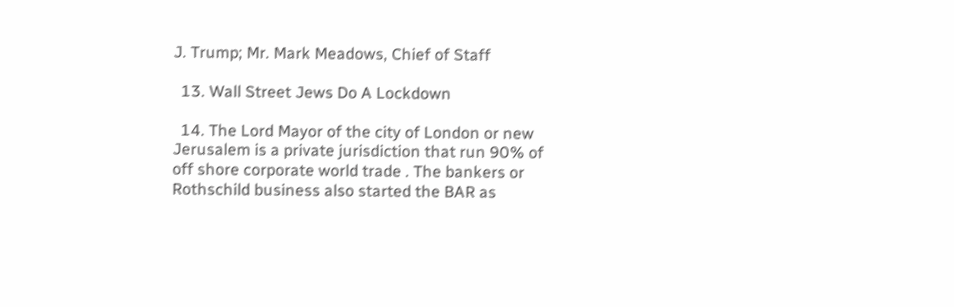J. Trump; Mr. Mark Meadows, Chief of Staff

  13. Wall Street Jews Do A Lockdown

  14. The Lord Mayor of the city of London or new Jerusalem is a private jurisdiction that run 90% of off shore corporate world trade . The bankers or Rothschild business also started the BAR as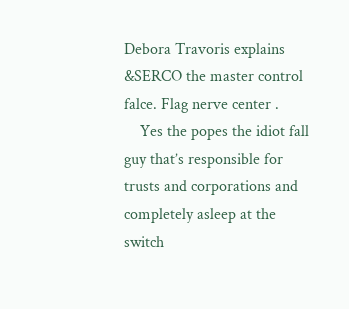Debora Travoris explains &SERCO the master control falce. Flag nerve center .
    Yes the popes the idiot fall guy that’s responsible for trusts and corporations and completely asleep at the switch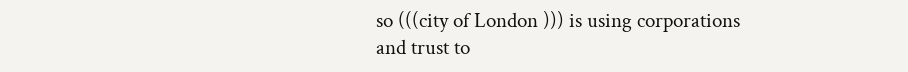so (((city of London ))) is using corporations and trust to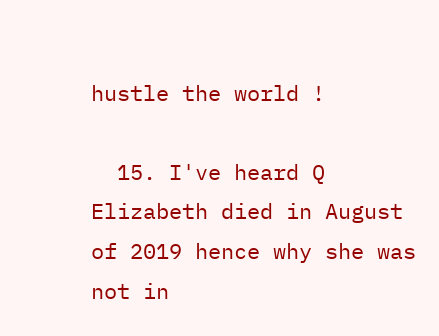hustle the world !

  15. I've heard Q Elizabeth died in August of 2019 hence why she was not in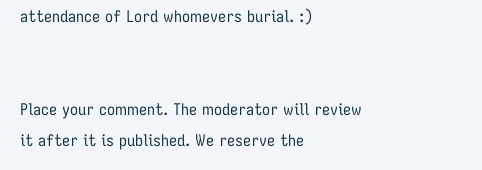attendance of Lord whomevers burial. :)


Place your comment. The moderator will review it after it is published. We reserve the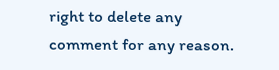right to delete any comment for any reason.